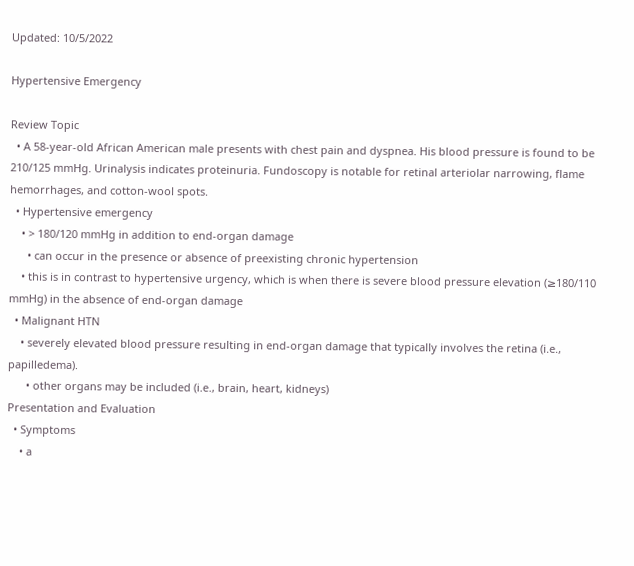Updated: 10/5/2022

Hypertensive Emergency

Review Topic
  • A 58-year-old African American male presents with chest pain and dyspnea. His blood pressure is found to be 210/125 mmHg. Urinalysis indicates proteinuria. Fundoscopy is notable for retinal arteriolar narrowing, flame hemorrhages, and cotton-wool spots.
  • Hypertensive emergency
    • > 180/120 mmHg in addition to end-organ damage
      • can occur in the presence or absence of preexisting chronic hypertension
    • this is in contrast to hypertensive urgency, which is when there is severe blood pressure elevation (≥180/110 mmHg) in the absence of end-organ damage
  • Malignant HTN
    • severely elevated blood pressure resulting in end-organ damage that typically involves the retina (i.e., papilledema).
      • other organs may be included (i.e., brain, heart, kidneys)
Presentation and Evaluation
  • Symptoms
    • a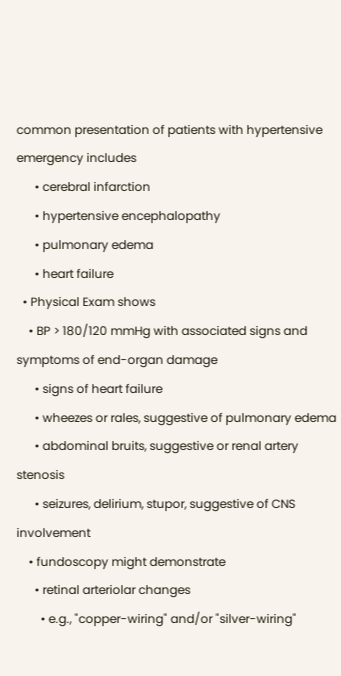common presentation of patients with hypertensive emergency includes
      • cerebral infarction
      • hypertensive encephalopathy
      • pulmonary edema
      • heart failure
  • Physical Exam shows
    • BP > 180/120 mmHg with associated signs and symptoms of end-organ damage
      • signs of heart failure
      • wheezes or rales, suggestive of pulmonary edema
      • abdominal bruits, suggestive or renal artery stenosis
      • seizures, delirium, stupor, suggestive of CNS involvement
    • fundoscopy might demonstrate
      • retinal arteriolar changes
        • e.g., "copper-wiring" and/or "silver-wiring"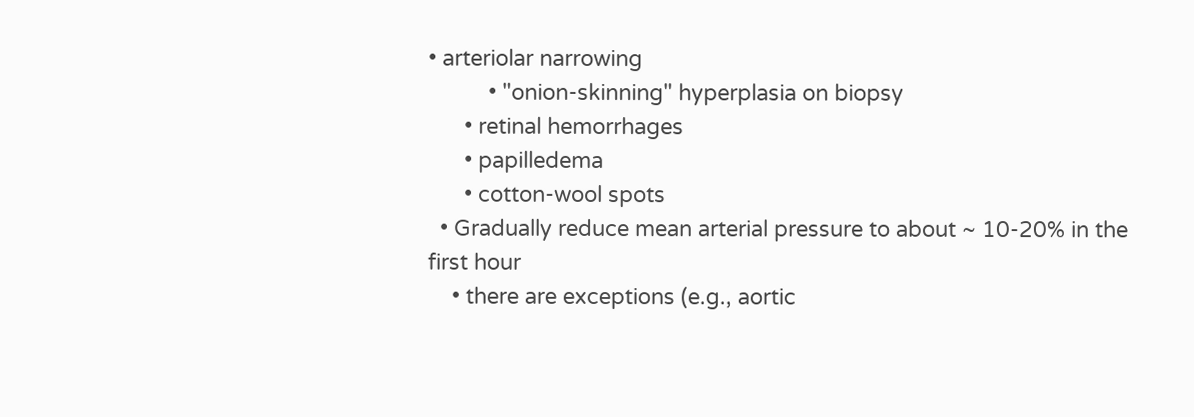• arteriolar narrowing
          • "onion-skinning" hyperplasia on biopsy
      • retinal hemorrhages
      • papilledema
      • cotton-wool spots
  • Gradually reduce mean arterial pressure to about ~ 10-20% in the first hour
    • there are exceptions (e.g., aortic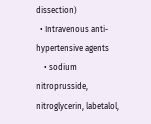dissection)
  • Intravenous anti-hypertensive agents
    • sodium nitroprusside, nitroglycerin, labetalol,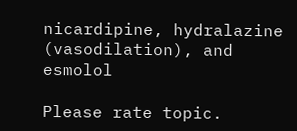nicardipine, hydralazine (vasodilation), and esmolol

Please rate topic.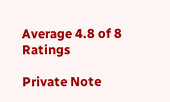Average 4.8 of 8 Ratings

Private Note